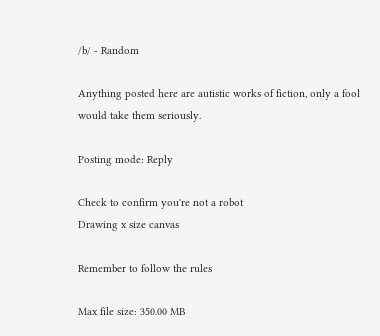/b/ - Random

Anything posted here are autistic works of fiction, only a fool would take them seriously.

Posting mode: Reply

Check to confirm you're not a robot
Drawing x size canvas

Remember to follow the rules

Max file size: 350.00 MB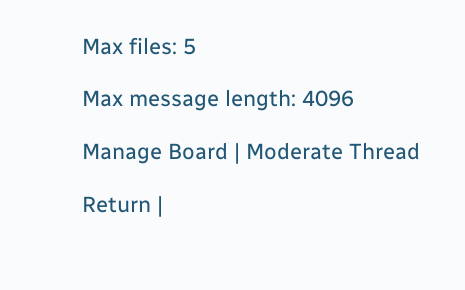Max files: 5

Max message length: 4096

Manage Board | Moderate Thread

Return |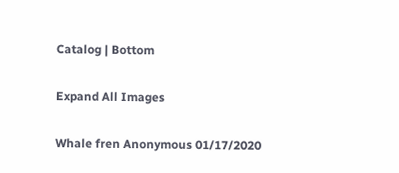Catalog | Bottom

Expand All Images

Whale fren Anonymous 01/17/2020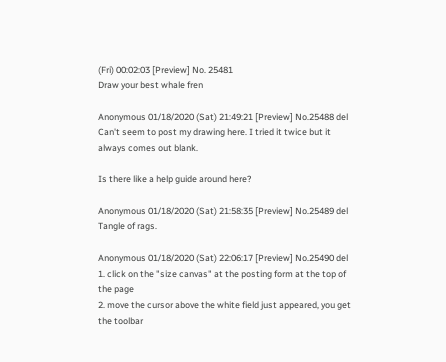(Fri) 00:02:03 [Preview] No. 25481
Draw your best whale fren

Anonymous 01/18/2020 (Sat) 21:49:21 [Preview] No.25488 del
Can't seem to post my drawing here. I tried it twice but it always comes out blank.

Is there like a help guide around here?

Anonymous 01/18/2020 (Sat) 21:58:35 [Preview] No.25489 del
Tangle of rags.

Anonymous 01/18/2020 (Sat) 22:06:17 [Preview] No.25490 del
1. click on the "size canvas" at the posting form at the top of the page
2. move the cursor above the white field just appeared, you get the toolbar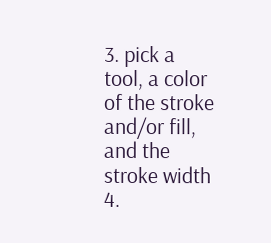3. pick a tool, a color of the stroke and/or fill, and the stroke width
4.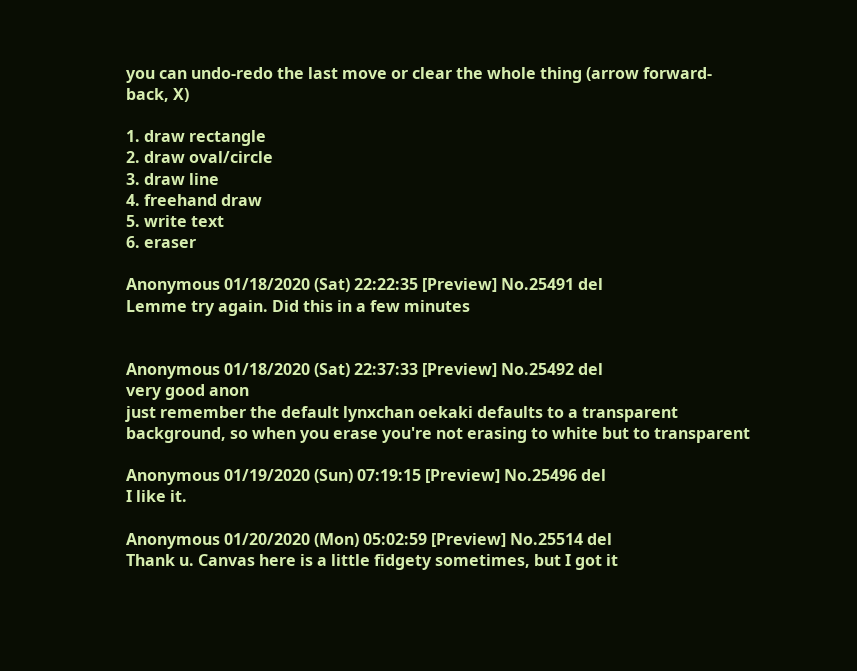you can undo-redo the last move or clear the whole thing (arrow forward-back, X)

1. draw rectangle
2. draw oval/circle
3. draw line
4. freehand draw
5. write text
6. eraser

Anonymous 01/18/2020 (Sat) 22:22:35 [Preview] No.25491 del
Lemme try again. Did this in a few minutes


Anonymous 01/18/2020 (Sat) 22:37:33 [Preview] No.25492 del
very good anon
just remember the default lynxchan oekaki defaults to a transparent background, so when you erase you're not erasing to white but to transparent

Anonymous 01/19/2020 (Sun) 07:19:15 [Preview] No.25496 del
I like it.

Anonymous 01/20/2020 (Mon) 05:02:59 [Preview] No.25514 del
Thank u. Canvas here is a little fidgety sometimes, but I got it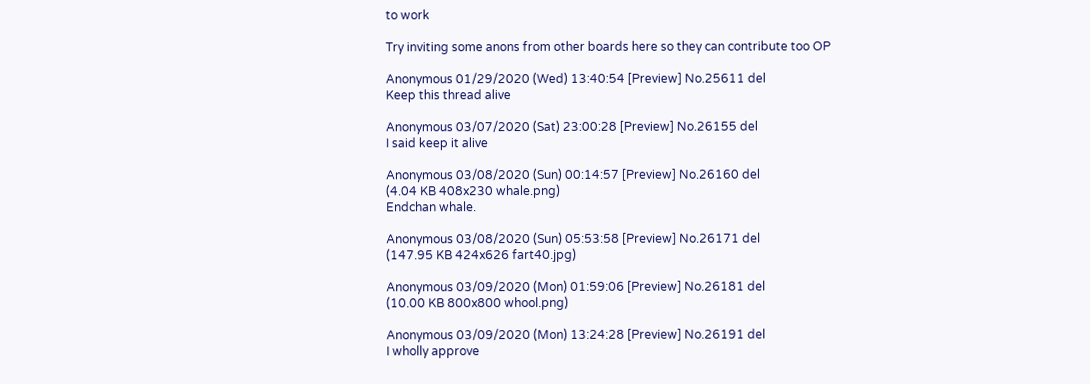to work

Try inviting some anons from other boards here so they can contribute too OP

Anonymous 01/29/2020 (Wed) 13:40:54 [Preview] No.25611 del
Keep this thread alive

Anonymous 03/07/2020 (Sat) 23:00:28 [Preview] No.26155 del
I said keep it alive

Anonymous 03/08/2020 (Sun) 00:14:57 [Preview] No.26160 del
(4.04 KB 408x230 whale.png)
Endchan whale.

Anonymous 03/08/2020 (Sun) 05:53:58 [Preview] No.26171 del
(147.95 KB 424x626 fart40.jpg)

Anonymous 03/09/2020 (Mon) 01:59:06 [Preview] No.26181 del
(10.00 KB 800x800 whool.png)

Anonymous 03/09/2020 (Mon) 13:24:28 [Preview] No.26191 del
I wholly approve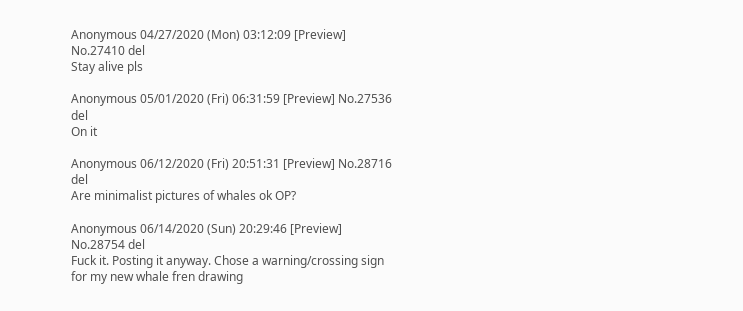Anonymous 04/27/2020 (Mon) 03:12:09 [Preview] No.27410 del
Stay alive pls

Anonymous 05/01/2020 (Fri) 06:31:59 [Preview] No.27536 del
On it

Anonymous 06/12/2020 (Fri) 20:51:31 [Preview] No.28716 del
Are minimalist pictures of whales ok OP?

Anonymous 06/14/2020 (Sun) 20:29:46 [Preview] No.28754 del
Fuck it. Posting it anyway. Chose a warning/crossing sign for my new whale fren drawing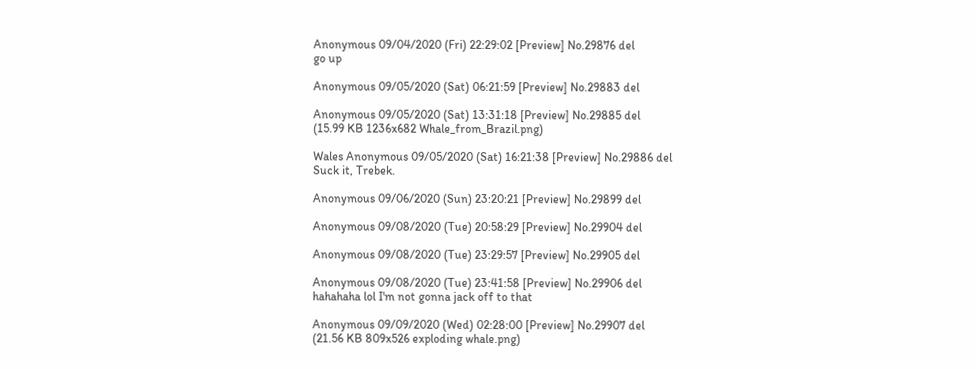Anonymous 09/04/2020 (Fri) 22:29:02 [Preview] No.29876 del
go up

Anonymous 09/05/2020 (Sat) 06:21:59 [Preview] No.29883 del

Anonymous 09/05/2020 (Sat) 13:31:18 [Preview] No.29885 del
(15.99 KB 1236x682 Whale_from_Brazil.png)

Wales Anonymous 09/05/2020 (Sat) 16:21:38 [Preview] No.29886 del
Suck it, Trebek.

Anonymous 09/06/2020 (Sun) 23:20:21 [Preview] No.29899 del

Anonymous 09/08/2020 (Tue) 20:58:29 [Preview] No.29904 del

Anonymous 09/08/2020 (Tue) 23:29:57 [Preview] No.29905 del

Anonymous 09/08/2020 (Tue) 23:41:58 [Preview] No.29906 del
hahahaha lol I'm not gonna jack off to that

Anonymous 09/09/2020 (Wed) 02:28:00 [Preview] No.29907 del
(21.56 KB 809x526 exploding whale.png)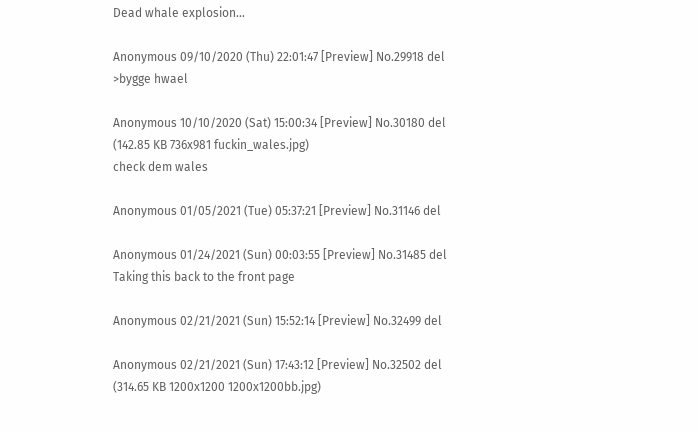Dead whale explosion...

Anonymous 09/10/2020 (Thu) 22:01:47 [Preview] No.29918 del
>bygge hwael

Anonymous 10/10/2020 (Sat) 15:00:34 [Preview] No.30180 del
(142.85 KB 736x981 fuckin_wales.jpg)
check dem wales

Anonymous 01/05/2021 (Tue) 05:37:21 [Preview] No.31146 del

Anonymous 01/24/2021 (Sun) 00:03:55 [Preview] No.31485 del
Taking this back to the front page

Anonymous 02/21/2021 (Sun) 15:52:14 [Preview] No.32499 del

Anonymous 02/21/2021 (Sun) 17:43:12 [Preview] No.32502 del
(314.65 KB 1200x1200 1200x1200bb.jpg)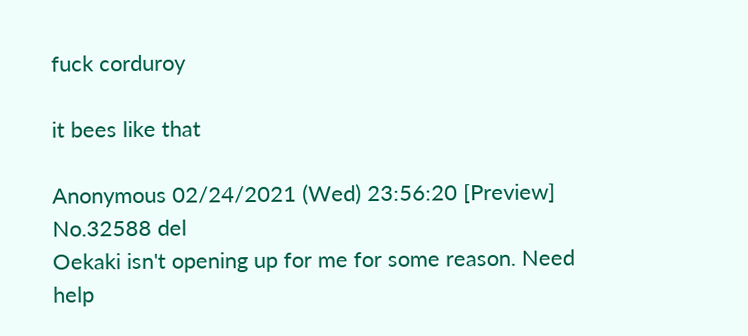fuck corduroy

it bees like that

Anonymous 02/24/2021 (Wed) 23:56:20 [Preview] No.32588 del
Oekaki isn't opening up for me for some reason. Need help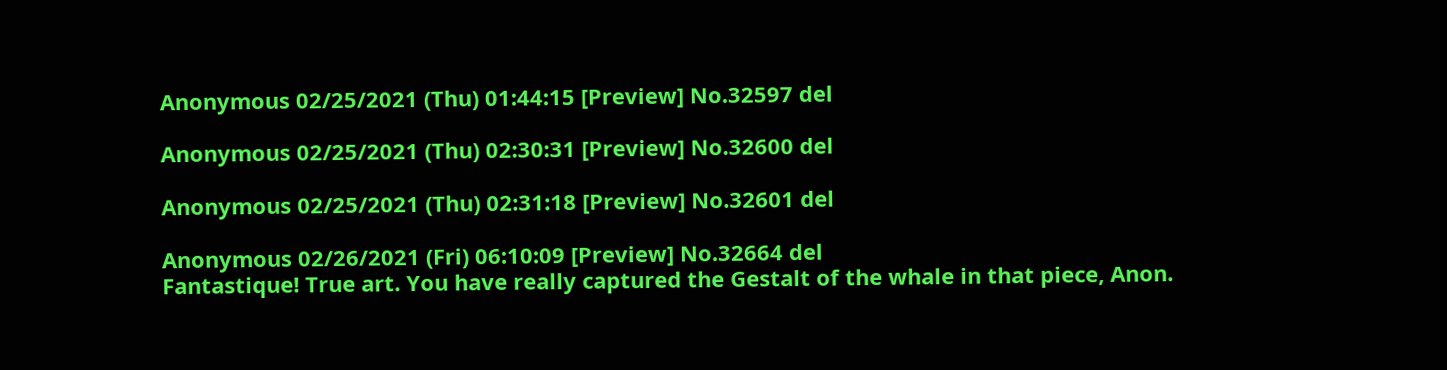Anonymous 02/25/2021 (Thu) 01:44:15 [Preview] No.32597 del

Anonymous 02/25/2021 (Thu) 02:30:31 [Preview] No.32600 del

Anonymous 02/25/2021 (Thu) 02:31:18 [Preview] No.32601 del

Anonymous 02/26/2021 (Fri) 06:10:09 [Preview] No.32664 del
Fantastique! True art. You have really captured the Gestalt of the whale in that piece, Anon.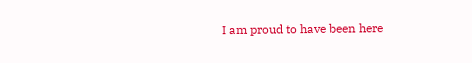I am proud to have been here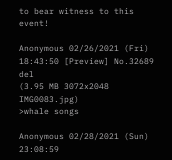to bear witness to this event!

Anonymous 02/26/2021 (Fri) 18:43:50 [Preview] No.32689 del
(3.95 MB 3072x2048 IMG0083.jpg)
>whale songs

Anonymous 02/28/2021 (Sun) 23:08:59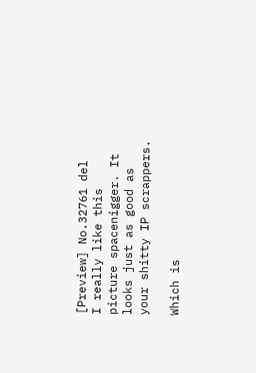[Preview] No.32761 del
I really like this picture spacenigger. It looks just as good as your shitty IP scrappers.

Which is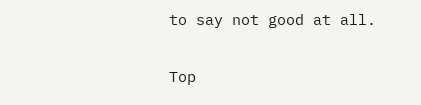to say not good at all.

Top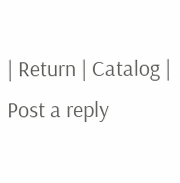| Return | Catalog | Post a reply